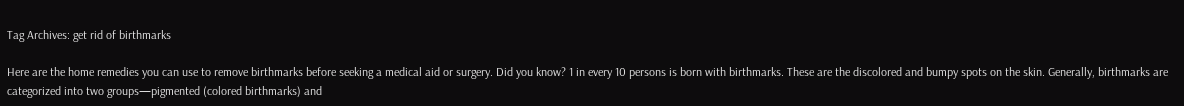Tag Archives: get rid of birthmarks

Here are the home remedies you can use to remove birthmarks before seeking a medical aid or surgery. Did you know? 1 in every 10 persons is born with birthmarks. These are the discolored and bumpy spots on the skin. Generally, birthmarks are categorized into two groups—pigmented (colored birthmarks) and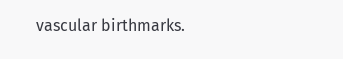vascular birthmarks.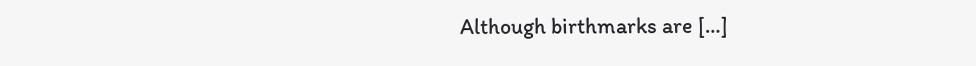Although birthmarks are […]